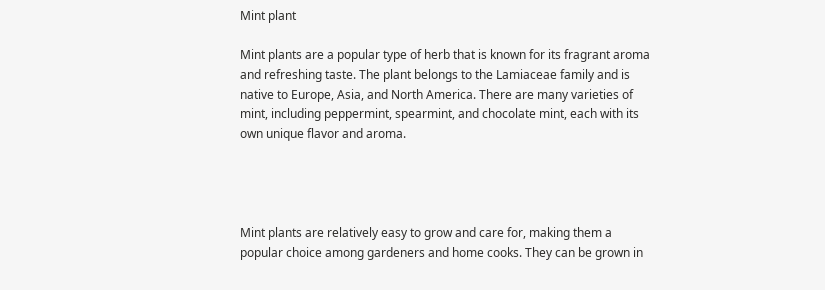Mint plant

Mint plants are a popular type of herb that is known for its fragrant aroma and refreshing taste. The plant belongs to the Lamiaceae family and is native to Europe, Asia, and North America. There are many varieties of mint, including peppermint, spearmint, and chocolate mint, each with its own unique flavor and aroma.




Mint plants are relatively easy to grow and care for, making them a popular choice among gardeners and home cooks. They can be grown in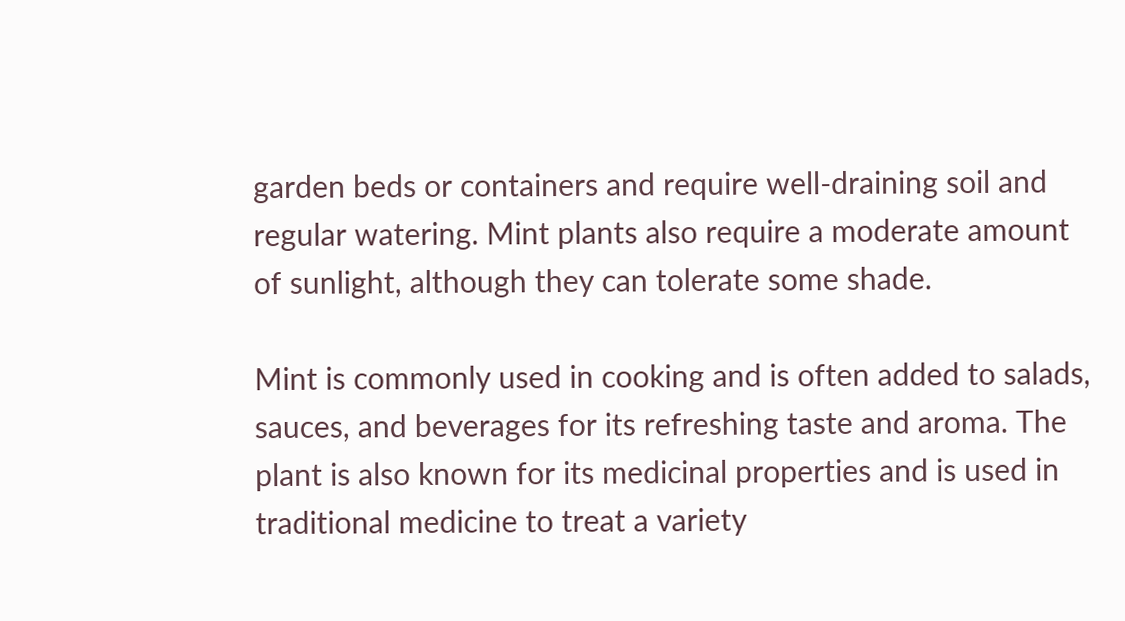garden beds or containers and require well-draining soil and regular watering. Mint plants also require a moderate amount of sunlight, although they can tolerate some shade.

Mint is commonly used in cooking and is often added to salads, sauces, and beverages for its refreshing taste and aroma. The plant is also known for its medicinal properties and is used in traditional medicine to treat a variety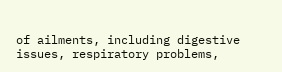of ailments, including digestive issues, respiratory problems,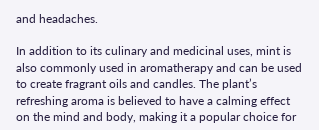and headaches.

In addition to its culinary and medicinal uses, mint is also commonly used in aromatherapy and can be used to create fragrant oils and candles. The plant’s refreshing aroma is believed to have a calming effect on the mind and body, making it a popular choice for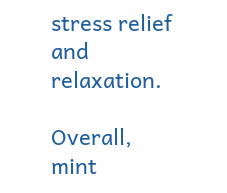stress relief and relaxation.

Overall, mint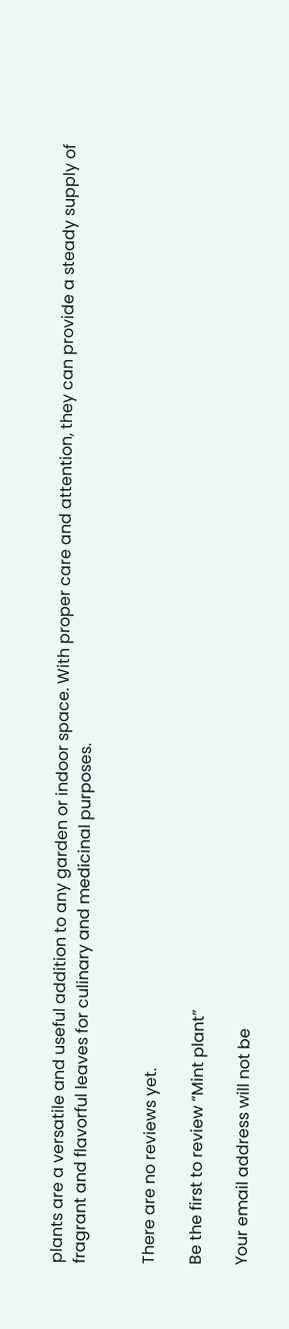plants are a versatile and useful addition to any garden or indoor space. With proper care and attention, they can provide a steady supply of fragrant and flavorful leaves for culinary and medicinal purposes.


There are no reviews yet.

Be the first to review “Mint plant”

Your email address will not be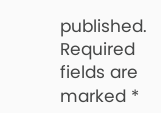published. Required fields are marked *